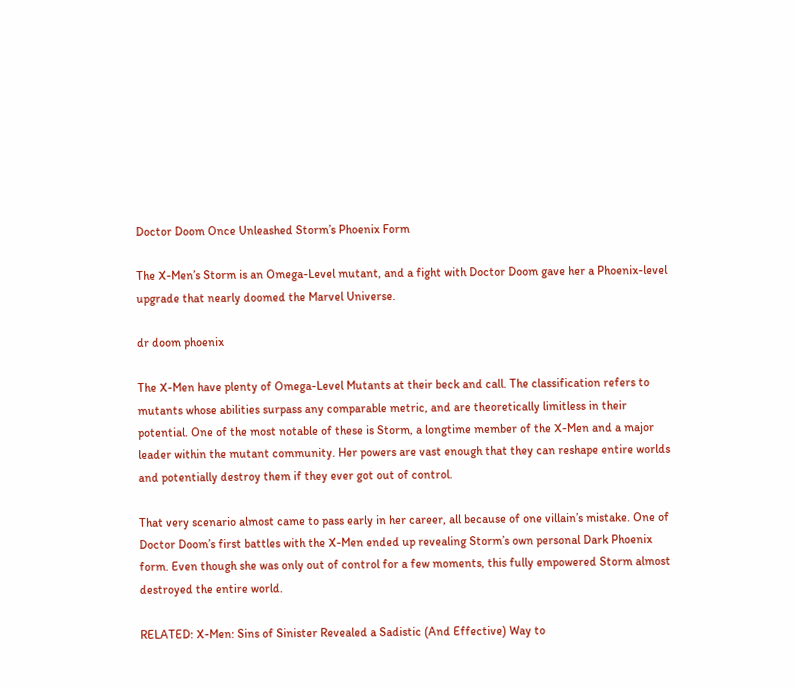Doctor Doom Once Unleashed Storm’s Phoenix Form

The X-Men’s Storm is an Omega-Level mutant, and a fight with Doctor Doom gave her a Phoenix-level upgrade that nearly doomed the Marvel Universe.

dr doom phoenix

The X-Men have plenty of Omega-Level Mutants at their beck and call. The classification refers to mutants whose abilities surpass any comparable metric, and are theoretically limitless in their potential. One of the most notable of these is Storm, a longtime member of the X-Men and a major leader within the mutant community. Her powers are vast enough that they can reshape entire worlds and potentially destroy them if they ever got out of control.

That very scenario almost came to pass early in her career, all because of one villain’s mistake. One of Doctor Doom’s first battles with the X-Men ended up revealing Storm’s own personal Dark Phoenix form. Even though she was only out of control for a few moments, this fully empowered Storm almost destroyed the entire world.

RELATED: X-Men: Sins of Sinister Revealed a Sadistic (And Effective) Way to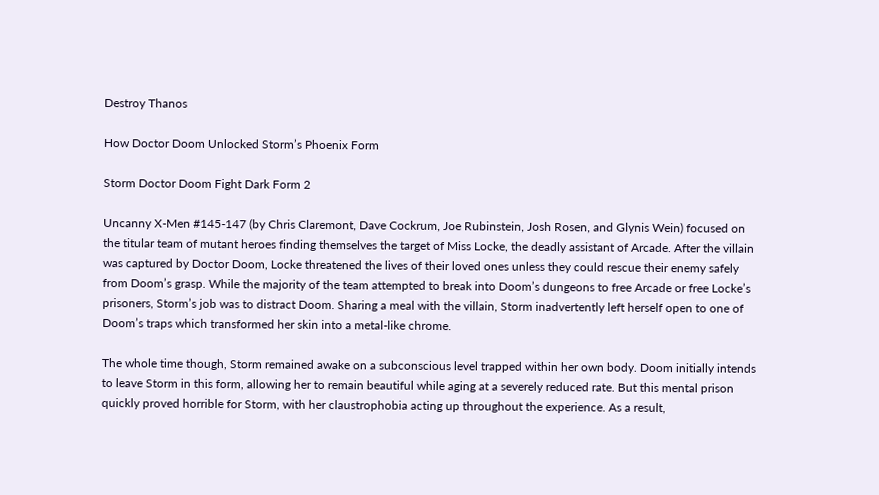Destroy Thanos

How Doctor Doom Unlocked Storm’s Phoenix Form

Storm Doctor Doom Fight Dark Form 2

Uncanny X-Men #145-147 (by Chris Claremont, Dave Cockrum, Joe Rubinstein, Josh Rosen, and Glynis Wein) focused on the titular team of mutant heroes finding themselves the target of Miss Locke, the deadly assistant of Arcade. After the villain was captured by Doctor Doom, Locke threatened the lives of their loved ones unless they could rescue their enemy safely from Doom’s grasp. While the majority of the team attempted to break into Doom’s dungeons to free Arcade or free Locke’s prisoners, Storm’s job was to distract Doom. Sharing a meal with the villain, Storm inadvertently left herself open to one of Doom’s traps which transformed her skin into a metal-like chrome.

The whole time though, Storm remained awake on a subconscious level trapped within her own body. Doom initially intends to leave Storm in this form, allowing her to remain beautiful while aging at a severely reduced rate. But this mental prison quickly proved horrible for Storm, with her claustrophobia acting up throughout the experience. As a result,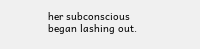her subconscious began lashing out.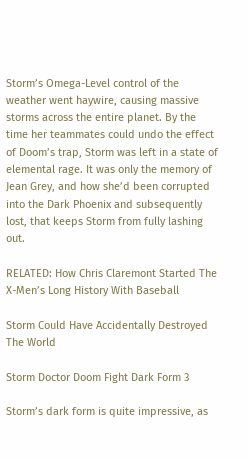Storm’s Omega-Level control of the weather went haywire, causing massive storms across the entire planet. By the time her teammates could undo the effect of Doom’s trap, Storm was left in a state of elemental rage. It was only the memory of Jean Grey, and how she’d been corrupted into the Dark Phoenix and subsequently lost, that keeps Storm from fully lashing out.

RELATED: How Chris Claremont Started The X-Men’s Long History With Baseball

Storm Could Have Accidentally Destroyed The World

Storm Doctor Doom Fight Dark Form 3

Storm’s dark form is quite impressive, as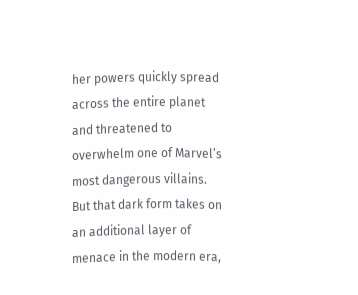her powers quickly spread across the entire planet and threatened to overwhelm one of Marvel’s most dangerous villains. But that dark form takes on an additional layer of menace in the modern era,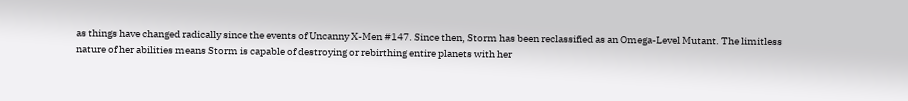as things have changed radically since the events of Uncanny X-Men #147. Since then, Storm has been reclassified as an Omega-Level Mutant. The limitless nature of her abilities means Storm is capable of destroying or rebirthing entire planets with her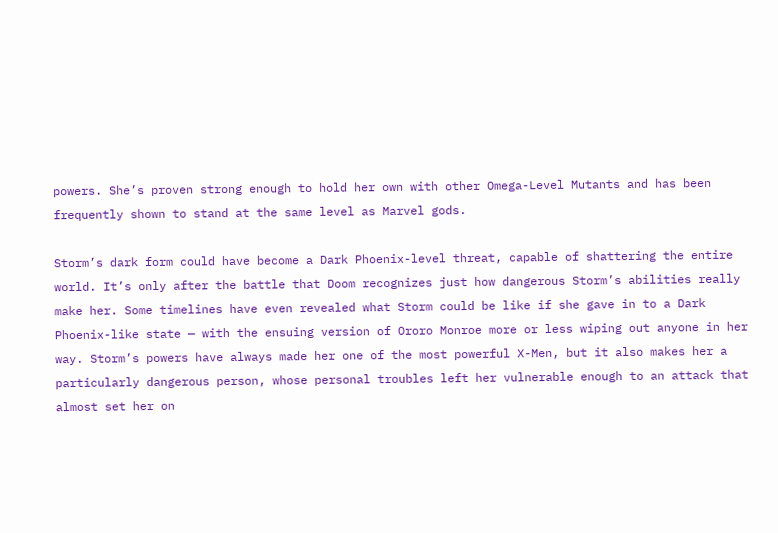powers. She’s proven strong enough to hold her own with other Omega-Level Mutants and has been frequently shown to stand at the same level as Marvel gods.

Storm’s dark form could have become a Dark Phoenix-level threat, capable of shattering the entire world. It’s only after the battle that Doom recognizes just how dangerous Storm’s abilities really make her. Some timelines have even revealed what Storm could be like if she gave in to a Dark Phoenix-like state — with the ensuing version of Ororo Monroe more or less wiping out anyone in her way. Storm’s powers have always made her one of the most powerful X-Men, but it also makes her a particularly dangerous person, whose personal troubles left her vulnerable enough to an attack that almost set her on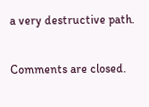a very destructive path.

Comments are closed.